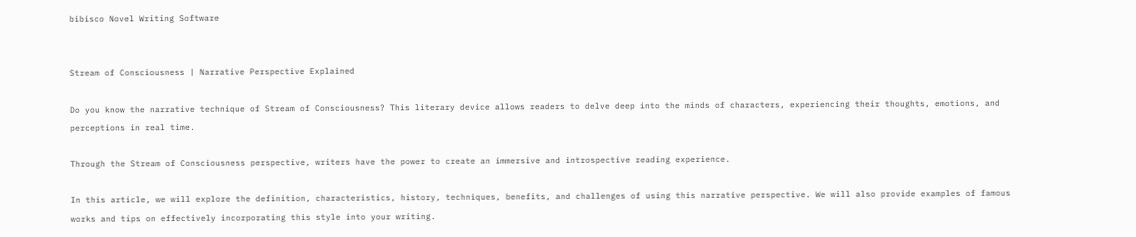bibisco Novel Writing Software


Stream of Consciousness | Narrative Perspective Explained

Do you know the narrative technique of Stream of Consciousness? This literary device allows readers to delve deep into the minds of characters, experiencing their thoughts, emotions, and perceptions in real time.

Through the Stream of Consciousness perspective, writers have the power to create an immersive and introspective reading experience.

In this article, we will explore the definition, characteristics, history, techniques, benefits, and challenges of using this narrative perspective. We will also provide examples of famous works and tips on effectively incorporating this style into your writing.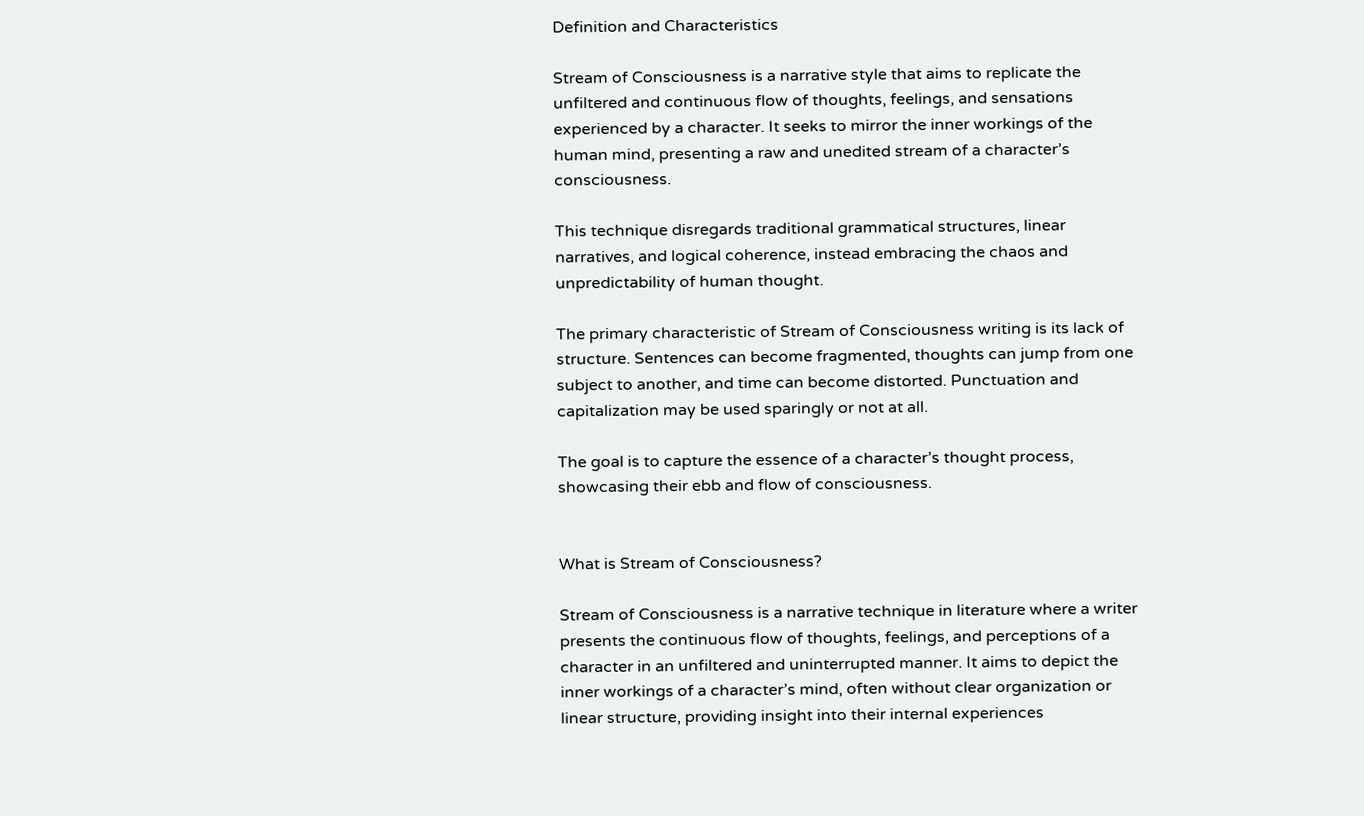Definition and Characteristics

Stream of Consciousness is a narrative style that aims to replicate the unfiltered and continuous flow of thoughts, feelings, and sensations experienced by a character. It seeks to mirror the inner workings of the human mind, presenting a raw and unedited stream of a character’s consciousness.

This technique disregards traditional grammatical structures, linear narratives, and logical coherence, instead embracing the chaos and unpredictability of human thought.

The primary characteristic of Stream of Consciousness writing is its lack of structure. Sentences can become fragmented, thoughts can jump from one subject to another, and time can become distorted. Punctuation and capitalization may be used sparingly or not at all.

The goal is to capture the essence of a character’s thought process, showcasing their ebb and flow of consciousness.


What is Stream of Consciousness?

Stream of Consciousness is a narrative technique in literature where a writer presents the continuous flow of thoughts, feelings, and perceptions of a character in an unfiltered and uninterrupted manner. It aims to depict the inner workings of a character’s mind, often without clear organization or linear structure, providing insight into their internal experiences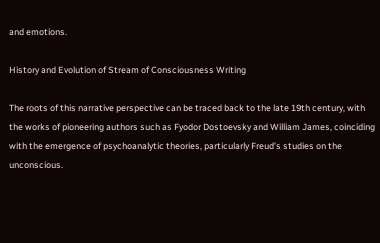and emotions.

History and Evolution of Stream of Consciousness Writing

The roots of this narrative perspective can be traced back to the late 19th century, with the works of pioneering authors such as Fyodor Dostoevsky and William James, coinciding with the emergence of psychoanalytic theories, particularly Freud’s studies on the unconscious.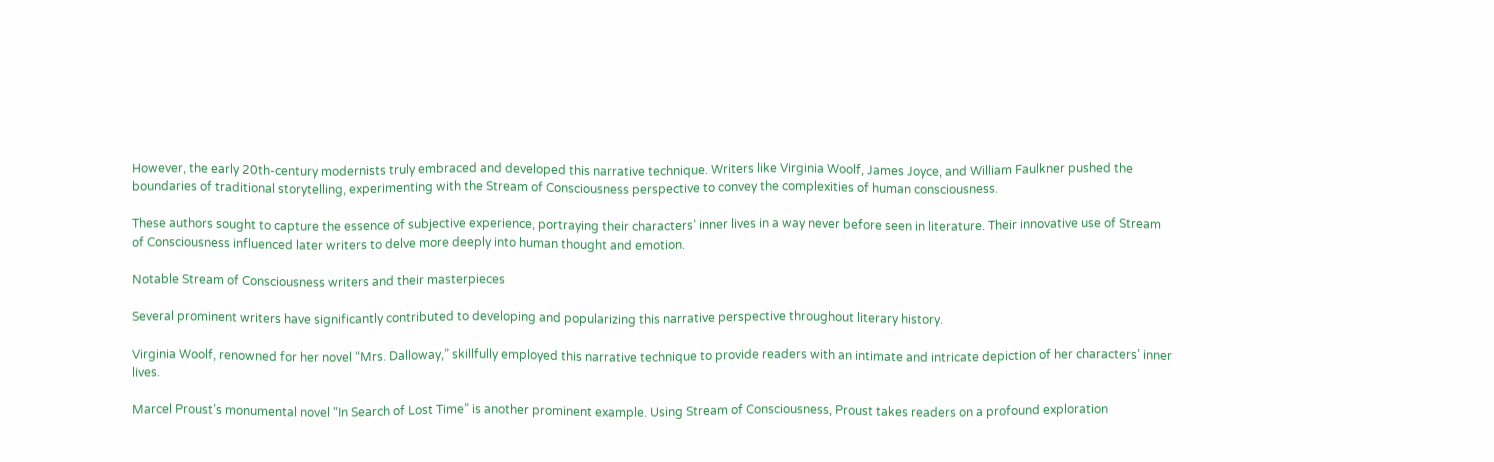However, the early 20th-century modernists truly embraced and developed this narrative technique. Writers like Virginia Woolf, James Joyce, and William Faulkner pushed the boundaries of traditional storytelling, experimenting with the Stream of Consciousness perspective to convey the complexities of human consciousness.

These authors sought to capture the essence of subjective experience, portraying their characters’ inner lives in a way never before seen in literature. Their innovative use of Stream of Consciousness influenced later writers to delve more deeply into human thought and emotion.

Notable Stream of Consciousness writers and their masterpieces

Several prominent writers have significantly contributed to developing and popularizing this narrative perspective throughout literary history.

Virginia Woolf, renowned for her novel “Mrs. Dalloway,” skillfully employed this narrative technique to provide readers with an intimate and intricate depiction of her characters’ inner lives.

Marcel Proust’s monumental novel “In Search of Lost Time” is another prominent example. Using Stream of Consciousness, Proust takes readers on a profound exploration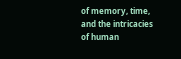of memory, time, and the intricacies of human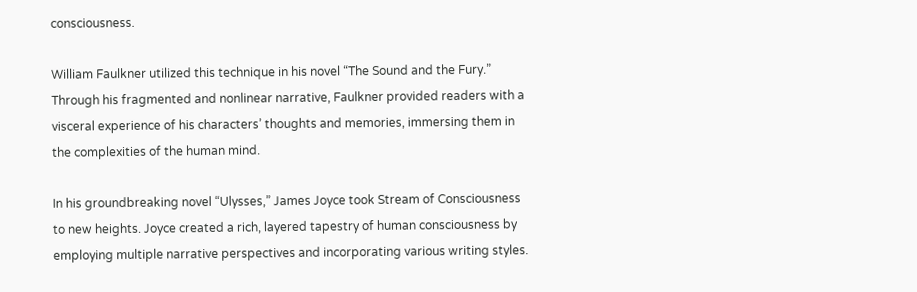consciousness.

William Faulkner utilized this technique in his novel “The Sound and the Fury.” Through his fragmented and nonlinear narrative, Faulkner provided readers with a visceral experience of his characters’ thoughts and memories, immersing them in the complexities of the human mind.

In his groundbreaking novel “Ulysses,” James Joyce took Stream of Consciousness to new heights. Joyce created a rich, layered tapestry of human consciousness by employing multiple narrative perspectives and incorporating various writing styles.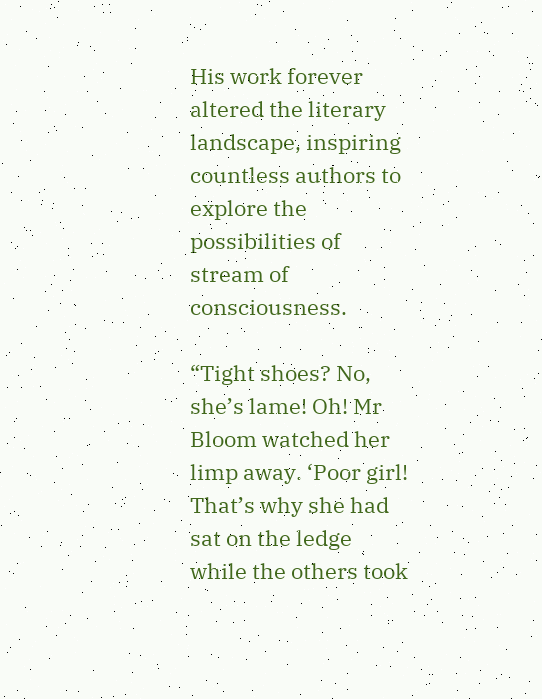His work forever altered the literary landscape, inspiring countless authors to explore the possibilities of stream of consciousness.

“Tight shoes? No, she’s lame! Oh! Mr Bloom watched her limp away. ‘Poor girl! That’s why she had sat on the ledge while the others took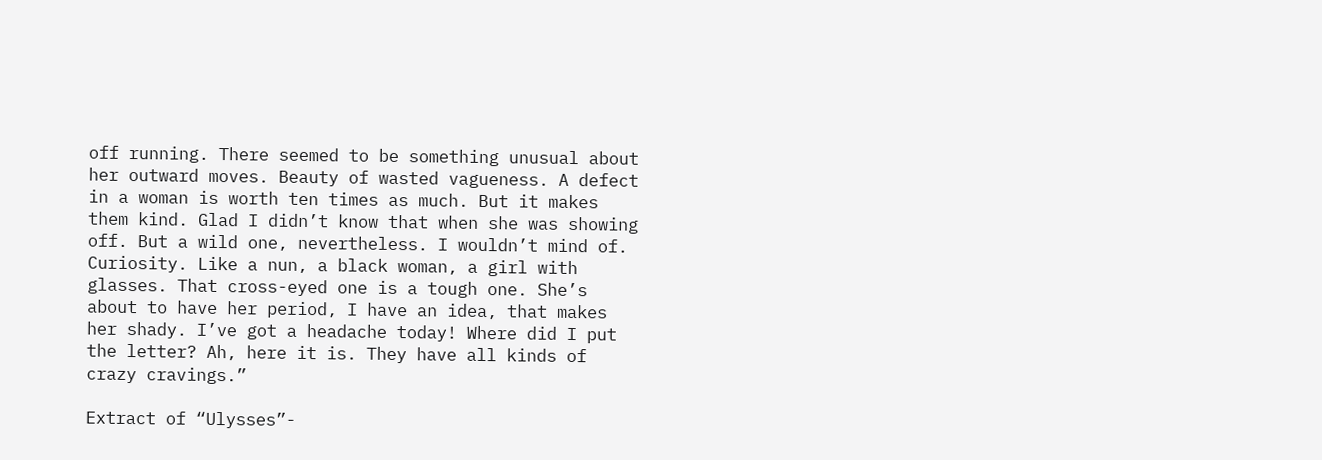off running. There seemed to be something unusual about her outward moves. Beauty of wasted vagueness. A defect in a woman is worth ten times as much. But it makes them kind. Glad I didn’t know that when she was showing off. But a wild one, nevertheless. I wouldn’t mind of. Curiosity. Like a nun, a black woman, a girl with glasses. That cross-eyed one is a tough one. She’s about to have her period, I have an idea, that makes her shady. I’ve got a headache today! Where did I put the letter? Ah, here it is. They have all kinds of crazy cravings.”

Extract of “Ulysses”-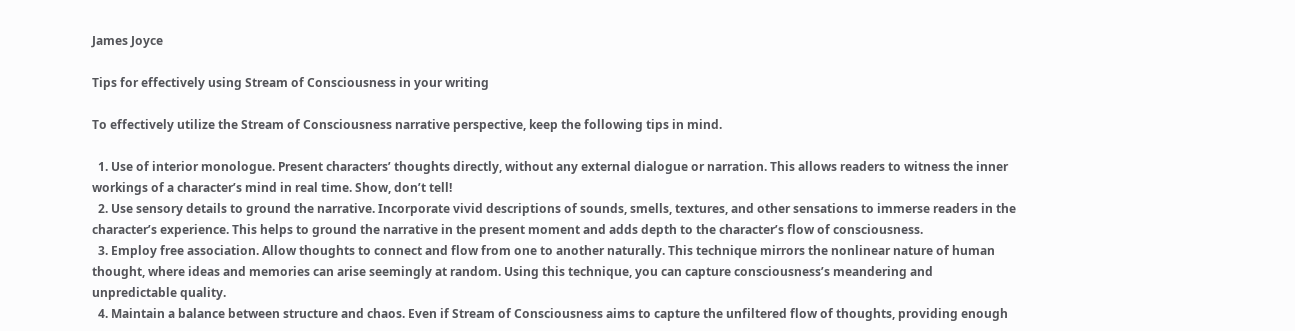James Joyce

Tips for effectively using Stream of Consciousness in your writing

To effectively utilize the Stream of Consciousness narrative perspective, keep the following tips in mind.

  1. Use of interior monologue. Present characters’ thoughts directly, without any external dialogue or narration. This allows readers to witness the inner workings of a character’s mind in real time. Show, don’t tell!
  2. Use sensory details to ground the narrative. Incorporate vivid descriptions of sounds, smells, textures, and other sensations to immerse readers in the character’s experience. This helps to ground the narrative in the present moment and adds depth to the character’s flow of consciousness.
  3. Employ free association. Allow thoughts to connect and flow from one to another naturally. This technique mirrors the nonlinear nature of human thought, where ideas and memories can arise seemingly at random. Using this technique, you can capture consciousness’s meandering and unpredictable quality.
  4. Maintain a balance between structure and chaos. Even if Stream of Consciousness aims to capture the unfiltered flow of thoughts, providing enough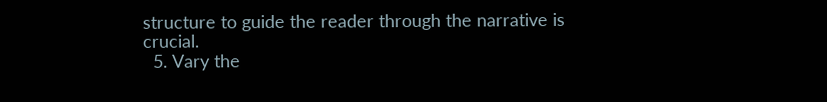structure to guide the reader through the narrative is crucial.
  5. Vary the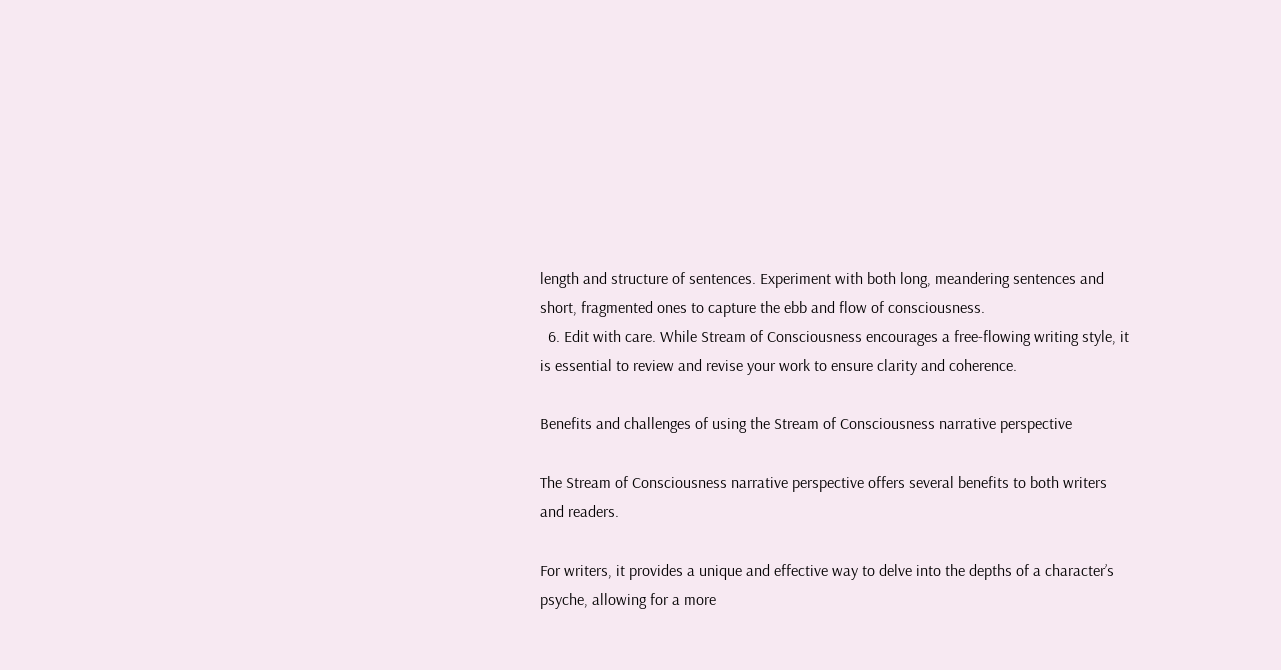length and structure of sentences. Experiment with both long, meandering sentences and short, fragmented ones to capture the ebb and flow of consciousness.
  6. Edit with care. While Stream of Consciousness encourages a free-flowing writing style, it is essential to review and revise your work to ensure clarity and coherence.

Benefits and challenges of using the Stream of Consciousness narrative perspective

The Stream of Consciousness narrative perspective offers several benefits to both writers and readers.

For writers, it provides a unique and effective way to delve into the depths of a character’s psyche, allowing for a more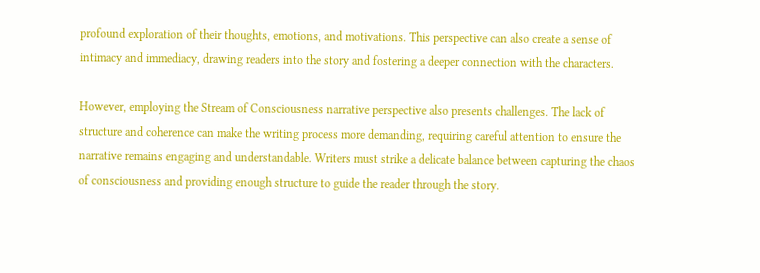profound exploration of their thoughts, emotions, and motivations. This perspective can also create a sense of intimacy and immediacy, drawing readers into the story and fostering a deeper connection with the characters.

However, employing the Stream of Consciousness narrative perspective also presents challenges. The lack of structure and coherence can make the writing process more demanding, requiring careful attention to ensure the narrative remains engaging and understandable. Writers must strike a delicate balance between capturing the chaos of consciousness and providing enough structure to guide the reader through the story.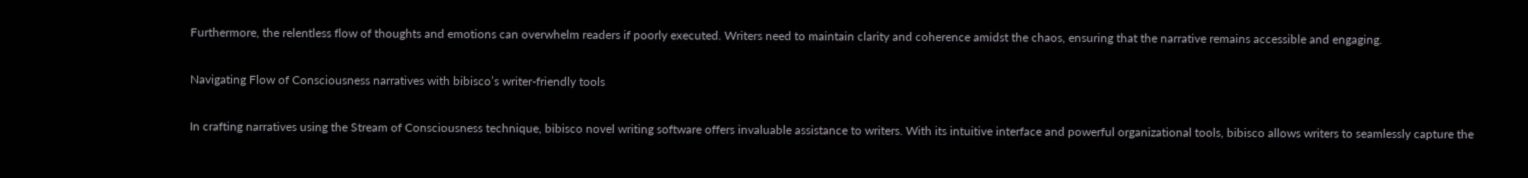Furthermore, the relentless flow of thoughts and emotions can overwhelm readers if poorly executed. Writers need to maintain clarity and coherence amidst the chaos, ensuring that the narrative remains accessible and engaging.

Navigating Flow of Consciousness narratives with bibisco’s writer-friendly tools

In crafting narratives using the Stream of Consciousness technique, bibisco novel writing software offers invaluable assistance to writers. With its intuitive interface and powerful organizational tools, bibisco allows writers to seamlessly capture the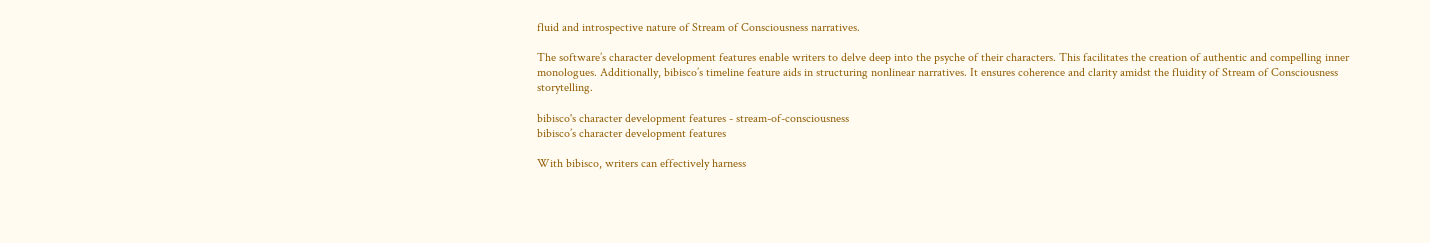fluid and introspective nature of Stream of Consciousness narratives.

The software’s character development features enable writers to delve deep into the psyche of their characters. This facilitates the creation of authentic and compelling inner monologues. Additionally, bibisco’s timeline feature aids in structuring nonlinear narratives. It ensures coherence and clarity amidst the fluidity of Stream of Consciousness storytelling.

bibisco's character development features - stream-of-consciousness
bibisco’s character development features

With bibisco, writers can effectively harness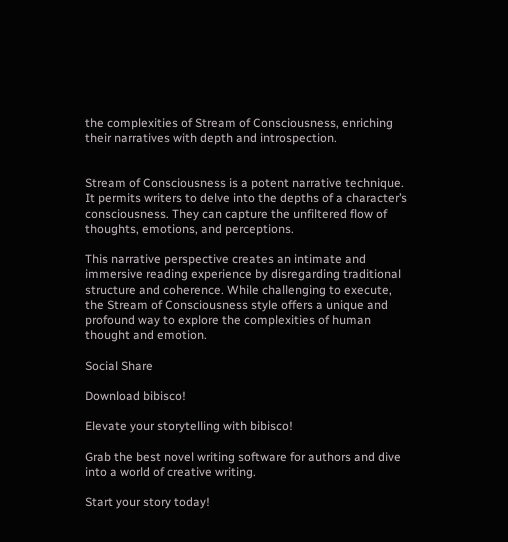the complexities of Stream of Consciousness, enriching their narratives with depth and introspection.


Stream of Consciousness is a potent narrative technique. It permits writers to delve into the depths of a character’s consciousness. They can capture the unfiltered flow of thoughts, emotions, and perceptions.

This narrative perspective creates an intimate and immersive reading experience by disregarding traditional structure and coherence. While challenging to execute, the Stream of Consciousness style offers a unique and profound way to explore the complexities of human thought and emotion.

Social Share

Download bibisco!

Elevate your storytelling with bibisco!

Grab the best novel writing software for authors and dive into a world of creative writing.

Start your story today!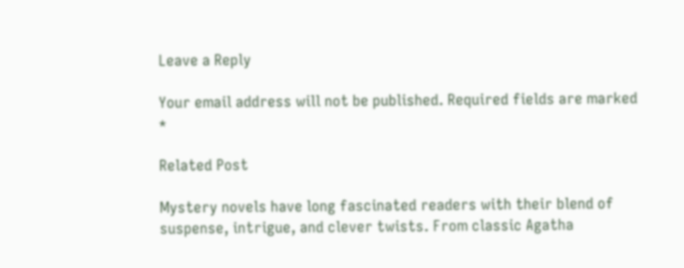Leave a Reply

Your email address will not be published. Required fields are marked *

Related Post

Mystery novels have long fascinated readers with their blend of suspense, intrigue, and clever twists. From classic Agatha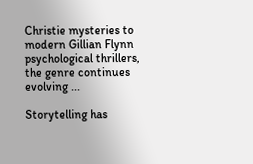Christie mysteries to modern Gillian Flynn psychological thrillers, the genre continues evolving ...

Storytelling has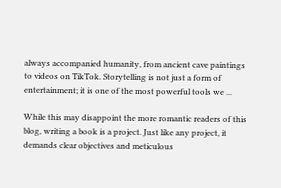always accompanied humanity, from ancient cave paintings to videos on TikTok. Storytelling is not just a form of entertainment; it is one of the most powerful tools we ...

While this may disappoint the more romantic readers of this blog, writing a book is a project. Just like any project, it demands clear objectives and meticulous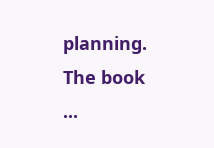planning. The book ...